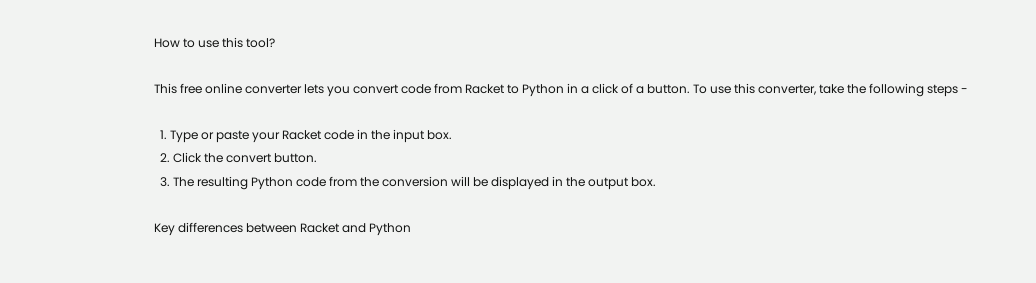How to use this tool?

This free online converter lets you convert code from Racket to Python in a click of a button. To use this converter, take the following steps -

  1. Type or paste your Racket code in the input box.
  2. Click the convert button.
  3. The resulting Python code from the conversion will be displayed in the output box.

Key differences between Racket and Python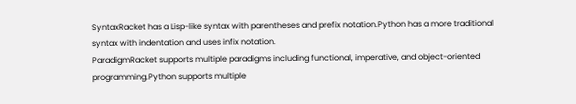SyntaxRacket has a Lisp-like syntax with parentheses and prefix notation.Python has a more traditional syntax with indentation and uses infix notation.
ParadigmRacket supports multiple paradigms including functional, imperative, and object-oriented programming.Python supports multiple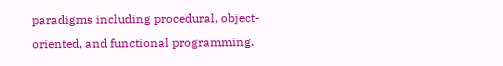paradigms including procedural, object-oriented, and functional programming.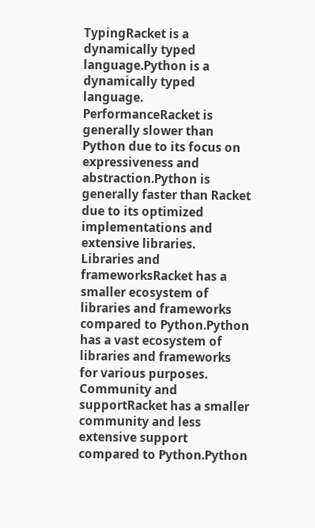TypingRacket is a dynamically typed language.Python is a dynamically typed language.
PerformanceRacket is generally slower than Python due to its focus on expressiveness and abstraction.Python is generally faster than Racket due to its optimized implementations and extensive libraries.
Libraries and frameworksRacket has a smaller ecosystem of libraries and frameworks compared to Python.Python has a vast ecosystem of libraries and frameworks for various purposes.
Community and supportRacket has a smaller community and less extensive support compared to Python.Python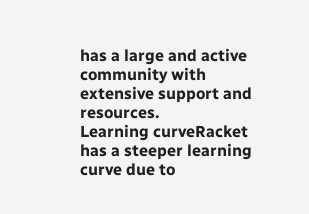has a large and active community with extensive support and resources.
Learning curveRacket has a steeper learning curve due to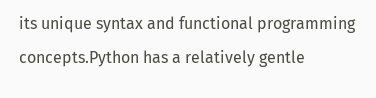its unique syntax and functional programming concepts.Python has a relatively gentle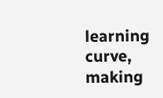learning curve, making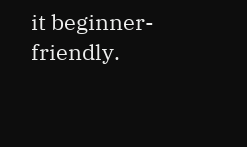it beginner-friendly.